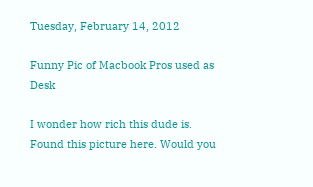Tuesday, February 14, 2012

Funny Pic of Macbook Pros used as Desk

I wonder how rich this dude is. Found this picture here. Would you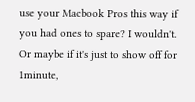use your Macbook Pros this way if you had ones to spare? I wouldn't. Or maybe if it's just to show off for 1minute,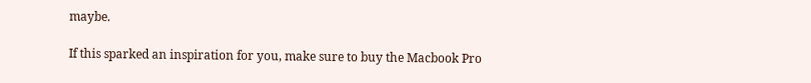maybe.

If this sparked an inspiration for you, make sure to buy the Macbook Pro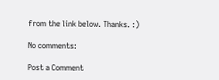from the link below. Thanks. :)

No comments:

Post a Comment